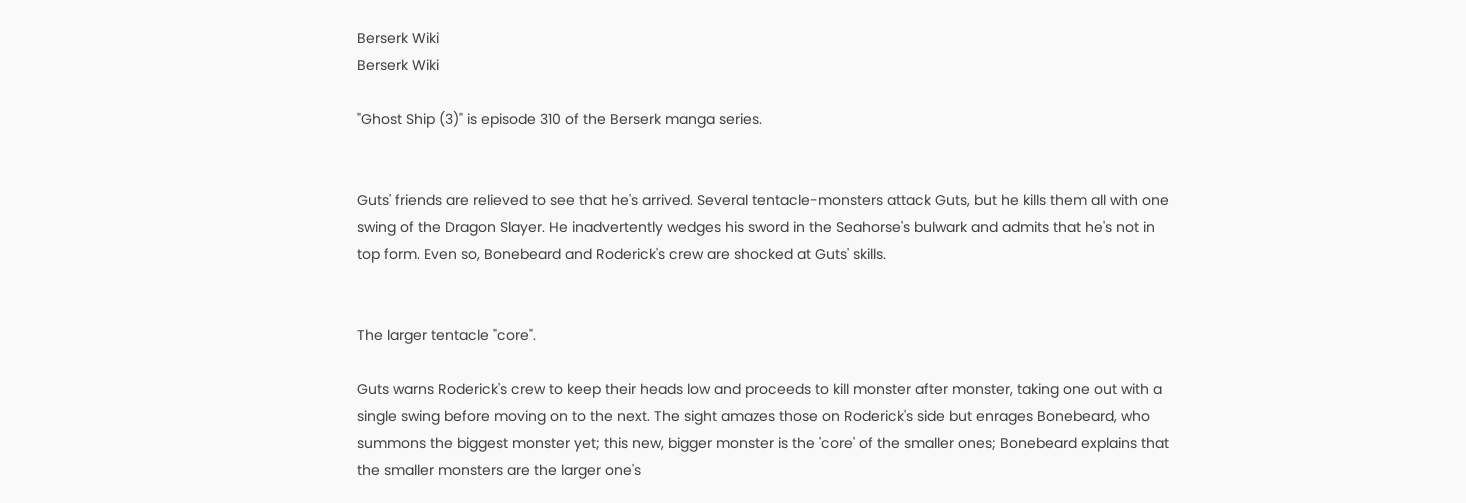Berserk Wiki
Berserk Wiki

"Ghost Ship (3)" is episode 310 of the Berserk manga series.


Guts' friends are relieved to see that he's arrived. Several tentacle-monsters attack Guts, but he kills them all with one swing of the Dragon Slayer. He inadvertently wedges his sword in the Seahorse's bulwark and admits that he's not in top form. Even so, Bonebeard and Roderick's crew are shocked at Guts' skills.


The larger tentacle "core".

Guts warns Roderick's crew to keep their heads low and proceeds to kill monster after monster, taking one out with a single swing before moving on to the next. The sight amazes those on Roderick's side but enrages Bonebeard, who summons the biggest monster yet; this new, bigger monster is the 'core' of the smaller ones; Bonebeard explains that the smaller monsters are the larger one's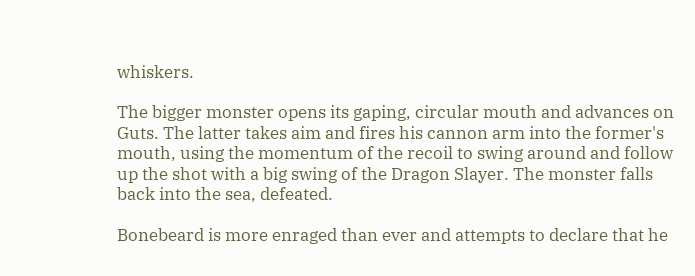whiskers.

The bigger monster opens its gaping, circular mouth and advances on Guts. The latter takes aim and fires his cannon arm into the former's mouth, using the momentum of the recoil to swing around and follow up the shot with a big swing of the Dragon Slayer. The monster falls back into the sea, defeated.

Bonebeard is more enraged than ever and attempts to declare that he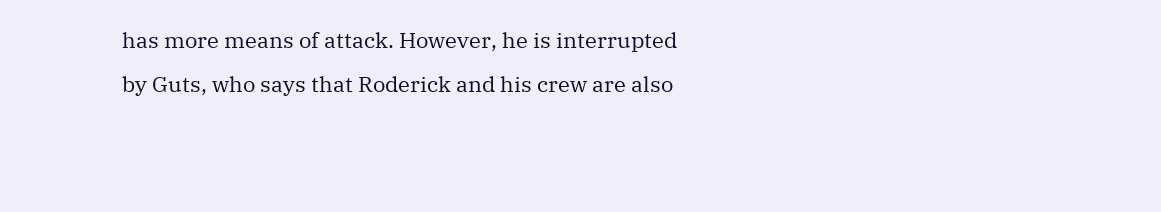has more means of attack. However, he is interrupted by Guts, who says that Roderick and his crew are also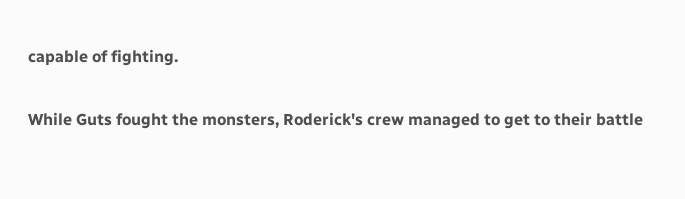capable of fighting.

While Guts fought the monsters, Roderick's crew managed to get to their battle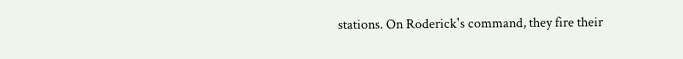stations. On Roderick's command, they fire their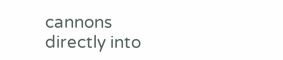cannons directly into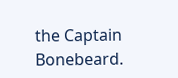the Captain Bonebeard.